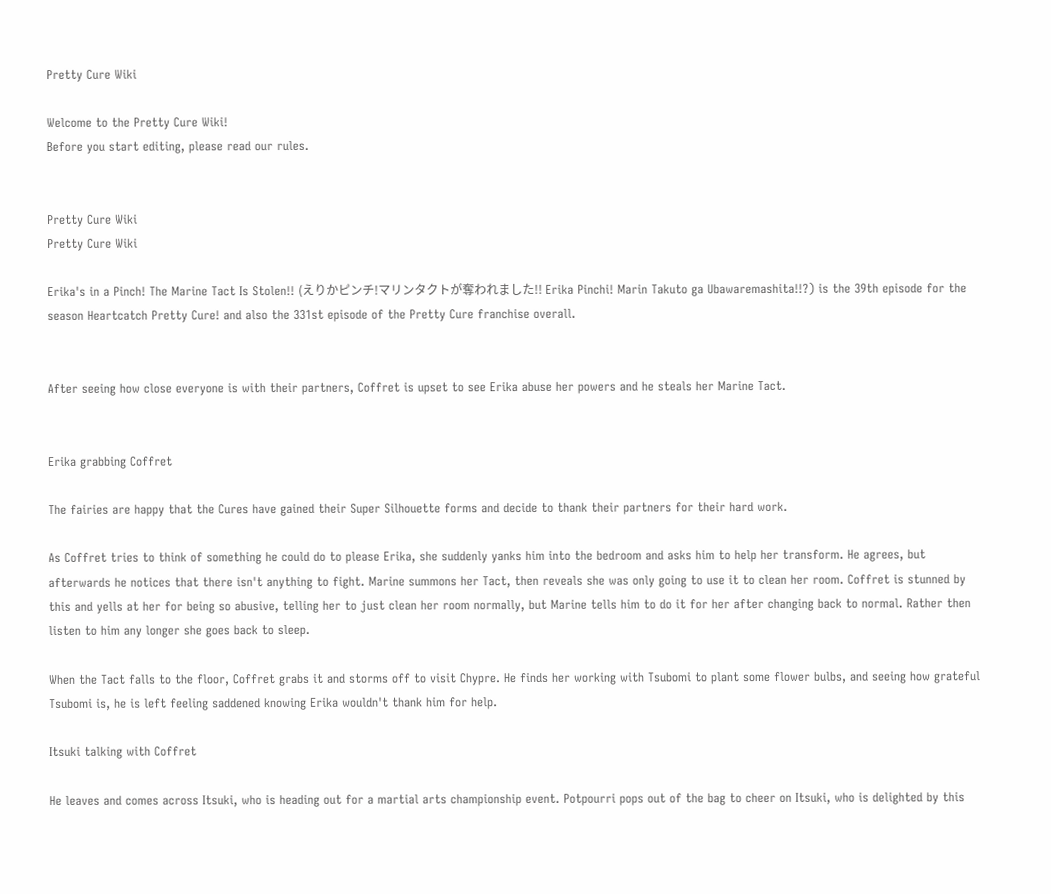Pretty Cure Wiki

Welcome to the Pretty Cure Wiki!
Before you start editing, please read our rules.


Pretty Cure Wiki
Pretty Cure Wiki

Erika's in a Pinch! The Marine Tact Is Stolen!! (えりかピンチ!マリンタクトが奪われました!! Erika Pinchi! Marin Takuto ga Ubawaremashita!!?) is the 39th episode for the season Heartcatch Pretty Cure! and also the 331st episode of the Pretty Cure franchise overall.


After seeing how close everyone is with their partners, Coffret is upset to see Erika abuse her powers and he steals her Marine Tact.


Erika grabbing Coffret

The fairies are happy that the Cures have gained their Super Silhouette forms and decide to thank their partners for their hard work.

As Coffret tries to think of something he could do to please Erika, she suddenly yanks him into the bedroom and asks him to help her transform. He agrees, but afterwards he notices that there isn't anything to fight. Marine summons her Tact, then reveals she was only going to use it to clean her room. Coffret is stunned by this and yells at her for being so abusive, telling her to just clean her room normally, but Marine tells him to do it for her after changing back to normal. Rather then listen to him any longer she goes back to sleep.

When the Tact falls to the floor, Coffret grabs it and storms off to visit Chypre. He finds her working with Tsubomi to plant some flower bulbs, and seeing how grateful Tsubomi is, he is left feeling saddened knowing Erika wouldn't thank him for help.

Itsuki talking with Coffret

He leaves and comes across Itsuki, who is heading out for a martial arts championship event. Potpourri pops out of the bag to cheer on Itsuki, who is delighted by this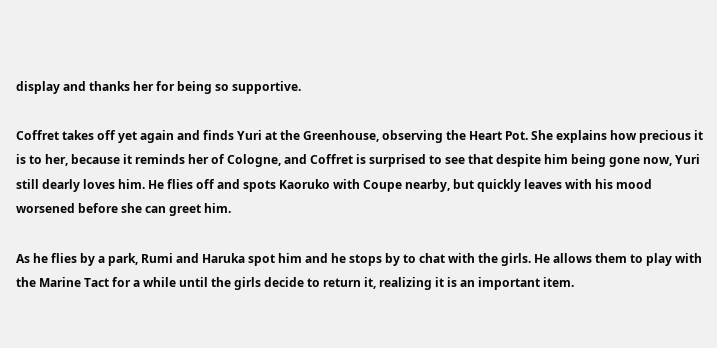display and thanks her for being so supportive.

Coffret takes off yet again and finds Yuri at the Greenhouse, observing the Heart Pot. She explains how precious it is to her, because it reminds her of Cologne, and Coffret is surprised to see that despite him being gone now, Yuri still dearly loves him. He flies off and spots Kaoruko with Coupe nearby, but quickly leaves with his mood worsened before she can greet him.

As he flies by a park, Rumi and Haruka spot him and he stops by to chat with the girls. He allows them to play with the Marine Tact for a while until the girls decide to return it, realizing it is an important item.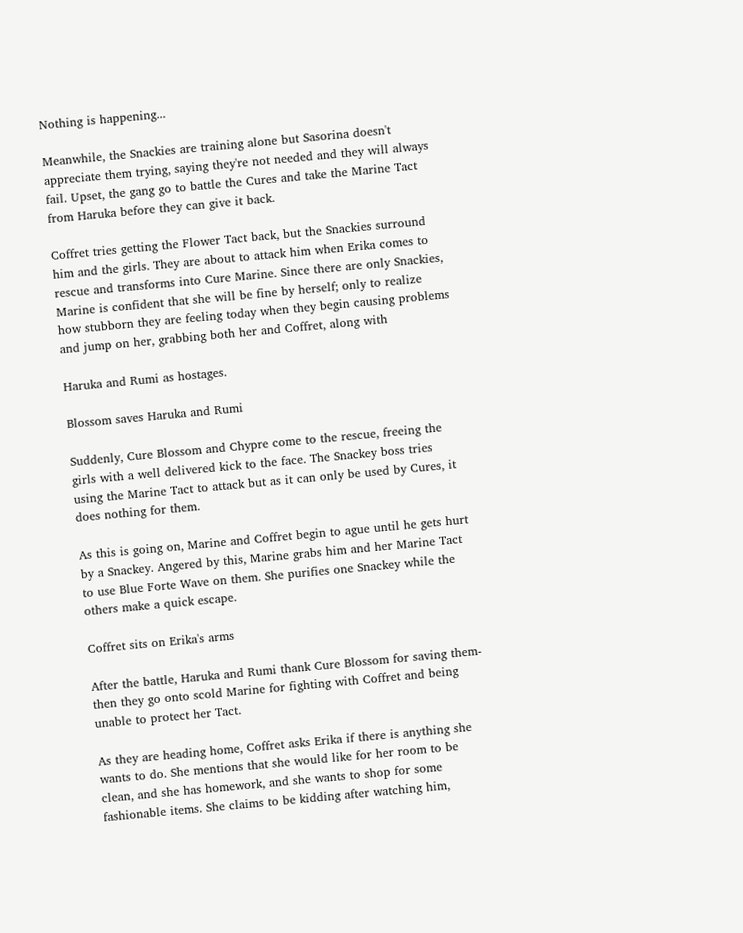Nothing is happening...

Meanwhile, the Snackies are training alone but Sasorina doesn't appreciate them trying, saying they're not needed and they will always fail. Upset, the gang go to battle the Cures and take the Marine Tact from Haruka before they can give it back.

Coffret tries getting the Flower Tact back, but the Snackies surround him and the girls. They are about to attack him when Erika comes to rescue and transforms into Cure Marine. Since there are only Snackies, Marine is confident that she will be fine by herself; only to realize how stubborn they are feeling today when they begin causing problems and jump on her, grabbing both her and Coffret, along with

Haruka and Rumi as hostages.

Blossom saves Haruka and Rumi

Suddenly, Cure Blossom and Chypre come to the rescue, freeing the girls with a well delivered kick to the face. The Snackey boss tries using the Marine Tact to attack but as it can only be used by Cures, it does nothing for them.

As this is going on, Marine and Coffret begin to ague until he gets hurt by a Snackey. Angered by this, Marine grabs him and her Marine Tact to use Blue Forte Wave on them. She purifies one Snackey while the others make a quick escape.

Coffret sits on Erika's arms

After the battle, Haruka and Rumi thank Cure Blossom for saving them- then they go onto scold Marine for fighting with Coffret and being unable to protect her Tact.

As they are heading home, Coffret asks Erika if there is anything she wants to do. She mentions that she would like for her room to be clean, and she has homework, and she wants to shop for some fashionable items. She claims to be kidding after watching him,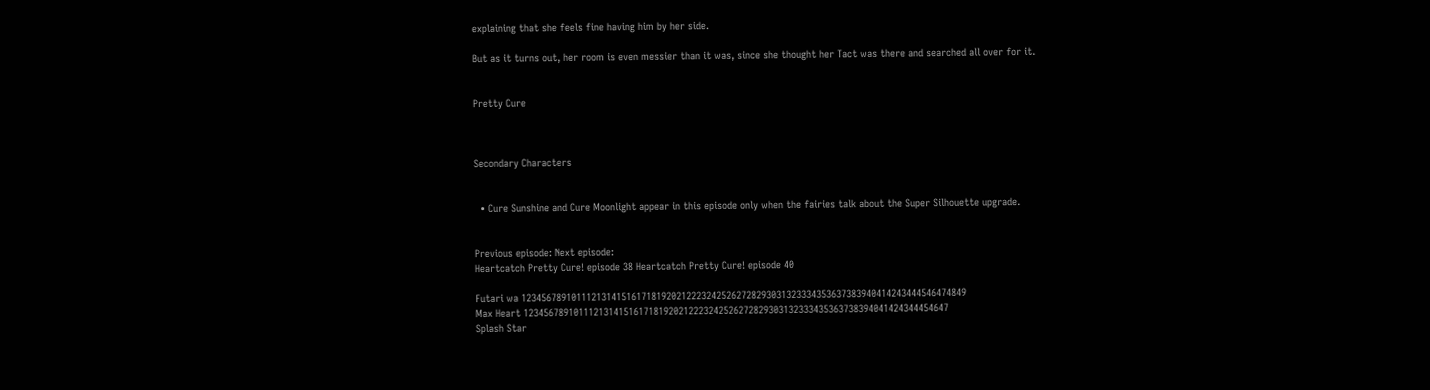explaining that she feels fine having him by her side.

But as it turns out, her room is even messier than it was, since she thought her Tact was there and searched all over for it.


Pretty Cure



Secondary Characters


  • Cure Sunshine and Cure Moonlight appear in this episode only when the fairies talk about the Super Silhouette upgrade.


Previous episode: Next episode:
Heartcatch Pretty Cure! episode 38 Heartcatch Pretty Cure! episode 40

Futari wa 12345678910111213141516171819202122232425262728293031323334353637383940414243444546474849
Max Heart 1234567891011121314151617181920212223242526272829303132333435363738394041424344454647
Splash Star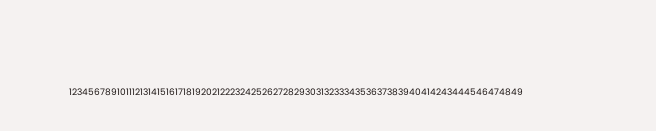12345678910111213141516171819202122232425262728293031323334353637383940414243444546474849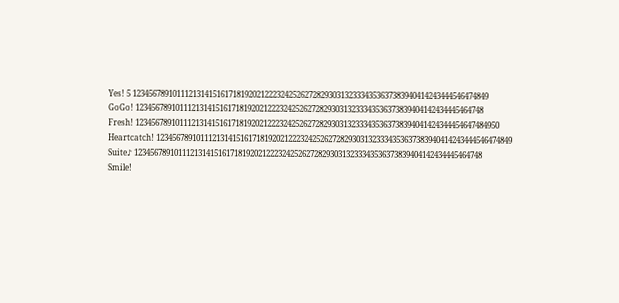Yes! 5 12345678910111213141516171819202122232425262728293031323334353637383940414243444546474849
GoGo! 123456789101112131415161718192021222324252627282930313233343536373839404142434445464748
Fresh! 1234567891011121314151617181920212223242526272829303132333435363738394041424344454647484950
Heartcatch! 12345678910111213141516171819202122232425262728293031323334353637383940414243444546474849
Suite♪ 123456789101112131415161718192021222324252627282930313233343536373839404142434445464748
Smile!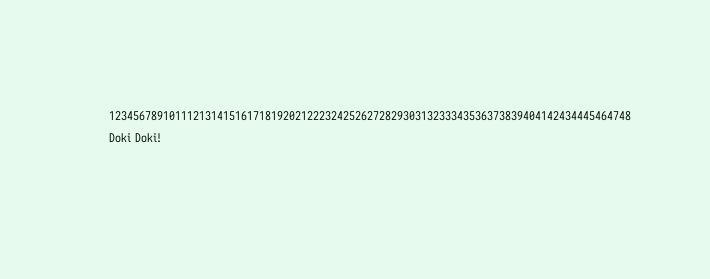123456789101112131415161718192021222324252627282930313233343536373839404142434445464748
Doki Doki!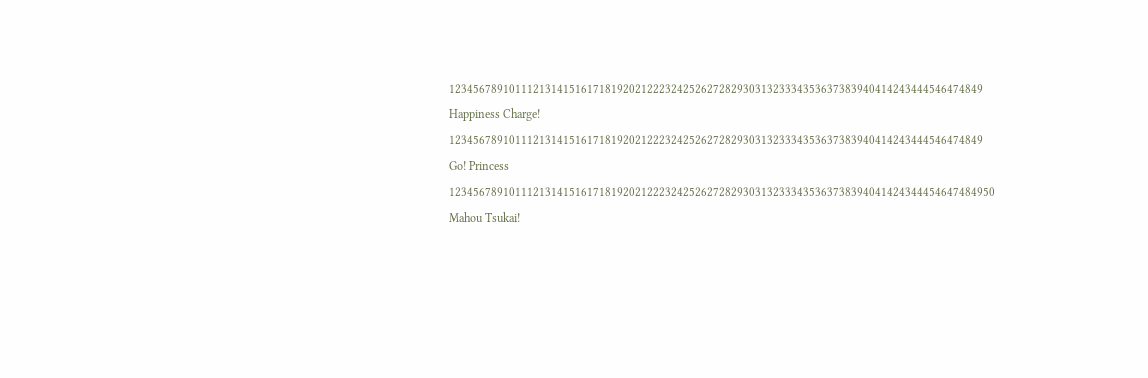12345678910111213141516171819202122232425262728293031323334353637383940414243444546474849
Happiness Charge! 12345678910111213141516171819202122232425262728293031323334353637383940414243444546474849
Go! Princess 1234567891011121314151617181920212223242526272829303132333435363738394041424344454647484950
Mahou Tsukai!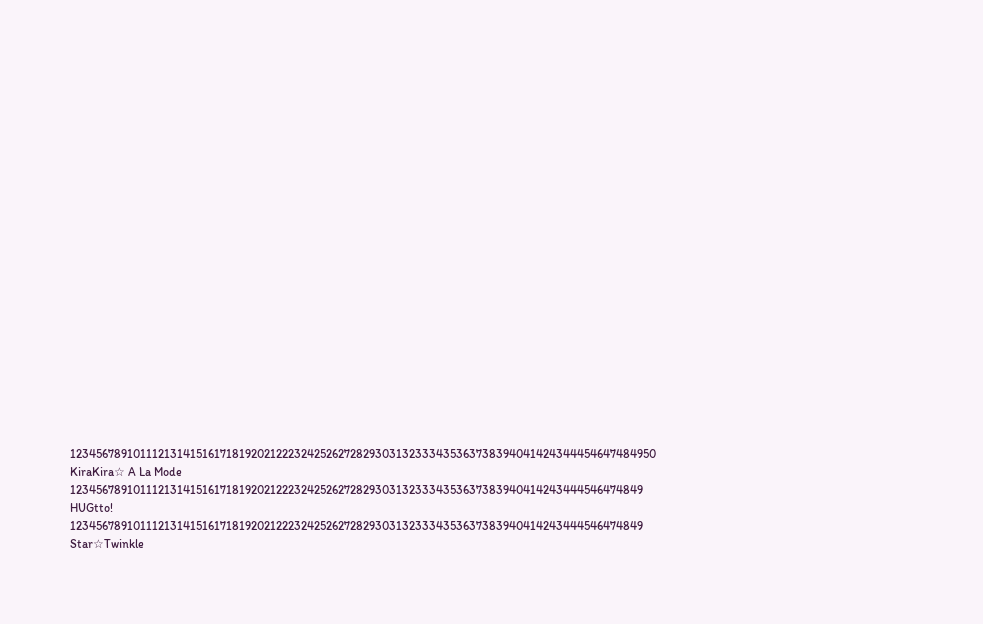1234567891011121314151617181920212223242526272829303132333435363738394041424344454647484950
KiraKira☆ A La Mode 12345678910111213141516171819202122232425262728293031323334353637383940414243444546474849
HUGtto! 12345678910111213141516171819202122232425262728293031323334353637383940414243444546474849
Star☆Twinkle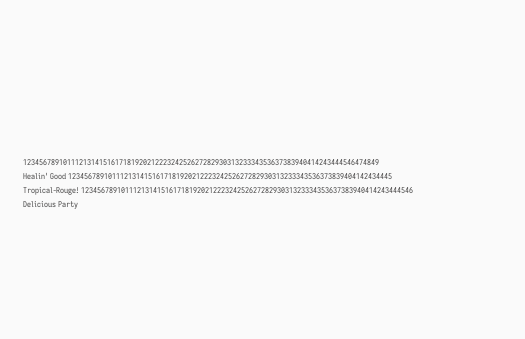12345678910111213141516171819202122232425262728293031323334353637383940414243444546474849
Healin' Good 123456789101112131415161718192021222324252627282930313233343536373839404142434445
Tropical-Rouge! 12345678910111213141516171819202122232425262728293031323334353637383940414243444546
Delicious Party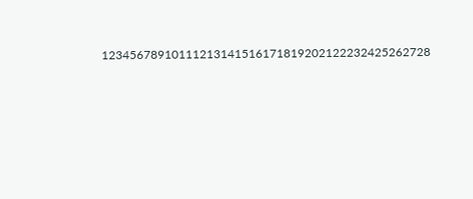12345678910111213141516171819202122232425262728